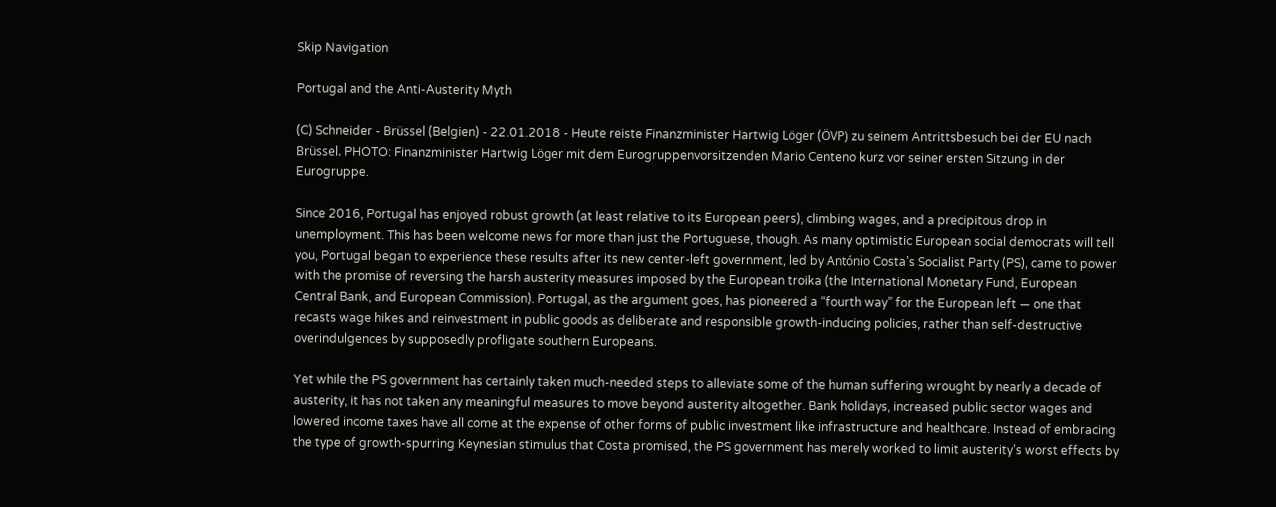Skip Navigation

Portugal and the Anti-Austerity Myth

(C) Schneider - Brüssel (Belgien) - 22.01.2018 - Heute reiste Finanzminister Hartwig Löger (ÖVP) zu seinem Antrittsbesuch bei der EU nach Brüssel. PHOTO: Finanzminister Hartwig Löger mit dem Eurogruppenvorsitzenden Mario Centeno kurz vor seiner ersten Sitzung in der Eurogruppe.

Since 2016, Portugal has enjoyed robust growth (at least relative to its European peers), climbing wages, and a precipitous drop in unemployment. This has been welcome news for more than just the Portuguese, though. As many optimistic European social democrats will tell you, Portugal began to experience these results after its new center-left government, led by António Costa’s Socialist Party (PS), came to power with the promise of reversing the harsh austerity measures imposed by the European troika (the International Monetary Fund, European Central Bank, and European Commission). Portugal, as the argument goes, has pioneered a “fourth way” for the European left — one that recasts wage hikes and reinvestment in public goods as deliberate and responsible growth-inducing policies, rather than self-destructive overindulgences by supposedly profligate southern Europeans.

Yet while the PS government has certainly taken much-needed steps to alleviate some of the human suffering wrought by nearly a decade of austerity, it has not taken any meaningful measures to move beyond austerity altogether. Bank holidays, increased public sector wages and lowered income taxes have all come at the expense of other forms of public investment like infrastructure and healthcare. Instead of embracing the type of growth-spurring Keynesian stimulus that Costa promised, the PS government has merely worked to limit austerity’s worst effects by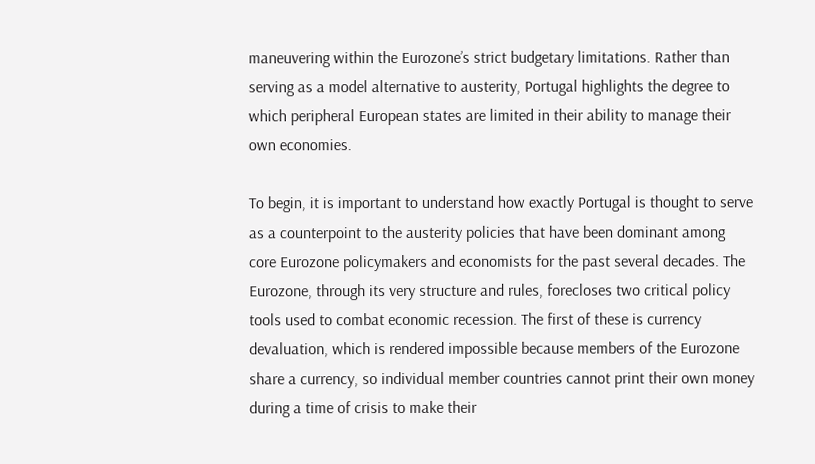maneuvering within the Eurozone’s strict budgetary limitations. Rather than serving as a model alternative to austerity, Portugal highlights the degree to which peripheral European states are limited in their ability to manage their own economies.

To begin, it is important to understand how exactly Portugal is thought to serve as a counterpoint to the austerity policies that have been dominant among core Eurozone policymakers and economists for the past several decades. The Eurozone, through its very structure and rules, forecloses two critical policy tools used to combat economic recession. The first of these is currency devaluation, which is rendered impossible because members of the Eurozone share a currency, so individual member countries cannot print their own money during a time of crisis to make their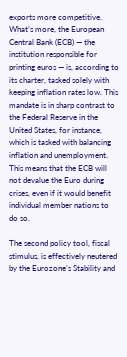exports more competitive. What’s more, the European Central Bank (ECB) — the institution responsible for printing euros — is, according to its charter, tasked solely with keeping inflation rates low. This mandate is in sharp contrast to the Federal Reserve in the United States, for instance, which is tasked with balancing inflation and unemployment. This means that the ECB will not devalue the Euro during crises, even if it would benefit individual member nations to do so.

The second policy tool, fiscal stimulus, is effectively neutered by the Eurozone’s Stability and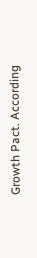Growth Pact. According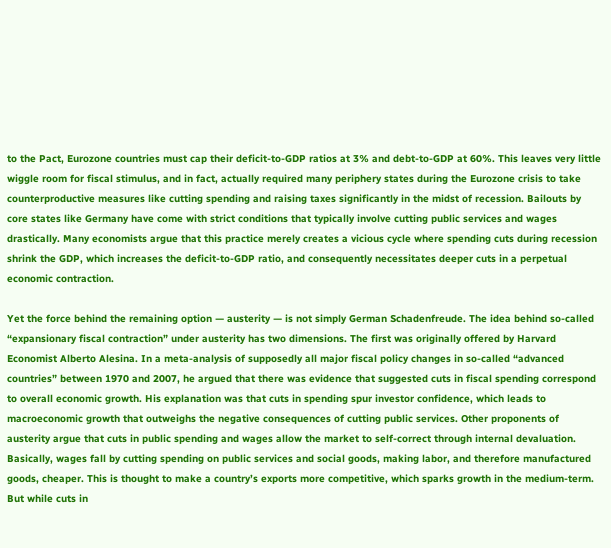to the Pact, Eurozone countries must cap their deficit-to-GDP ratios at 3% and debt-to-GDP at 60%. This leaves very little wiggle room for fiscal stimulus, and in fact, actually required many periphery states during the Eurozone crisis to take counterproductive measures like cutting spending and raising taxes significantly in the midst of recession. Bailouts by core states like Germany have come with strict conditions that typically involve cutting public services and wages drastically. Many economists argue that this practice merely creates a vicious cycle where spending cuts during recession shrink the GDP, which increases the deficit-to-GDP ratio, and consequently necessitates deeper cuts in a perpetual economic contraction.

Yet the force behind the remaining option — austerity — is not simply German Schadenfreude. The idea behind so-called “expansionary fiscal contraction” under austerity has two dimensions. The first was originally offered by Harvard Economist Alberto Alesina. In a meta-analysis of supposedly all major fiscal policy changes in so-called “advanced countries” between 1970 and 2007, he argued that there was evidence that suggested cuts in fiscal spending correspond to overall economic growth. His explanation was that cuts in spending spur investor confidence, which leads to macroeconomic growth that outweighs the negative consequences of cutting public services. Other proponents of austerity argue that cuts in public spending and wages allow the market to self-correct through internal devaluation. Basically, wages fall by cutting spending on public services and social goods, making labor, and therefore manufactured goods, cheaper. This is thought to make a country’s exports more competitive, which sparks growth in the medium-term. But while cuts in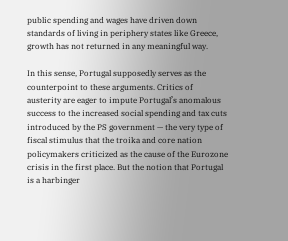public spending and wages have driven down standards of living in periphery states like Greece, growth has not returned in any meaningful way.

In this sense, Portugal supposedly serves as the counterpoint to these arguments. Critics of austerity are eager to impute Portugal’s anomalous success to the increased social spending and tax cuts introduced by the PS government — the very type of fiscal stimulus that the troika and core nation policymakers criticized as the cause of the Eurozone crisis in the first place. But the notion that Portugal is a harbinger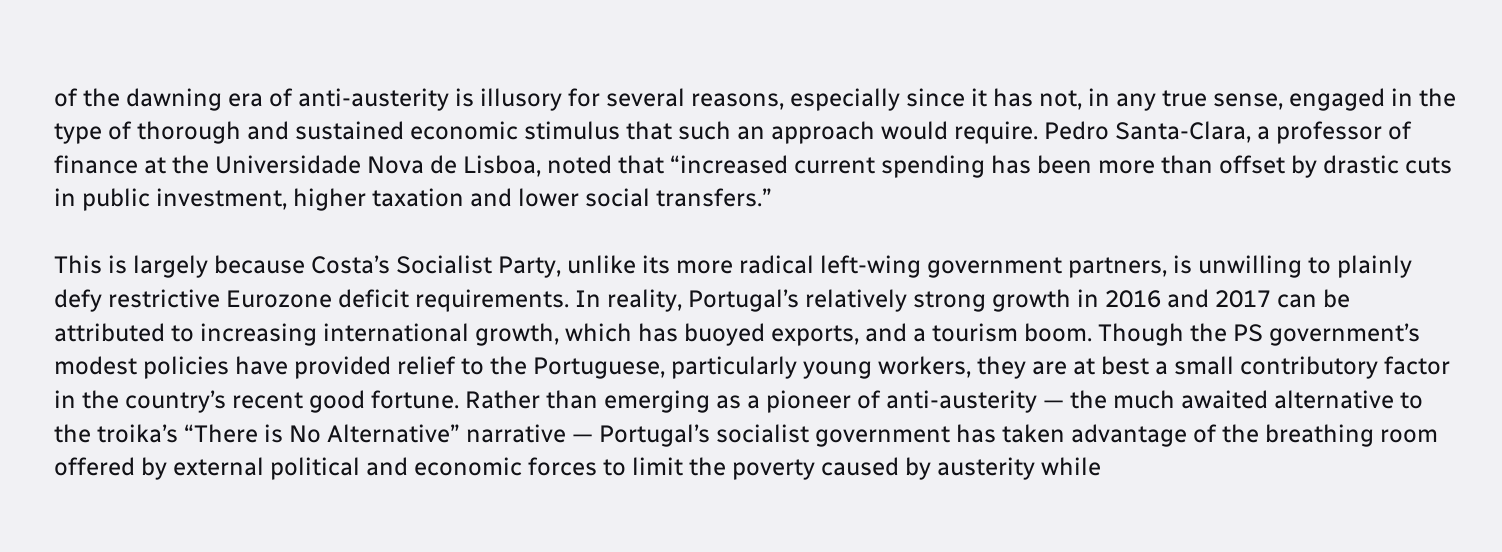of the dawning era of anti-austerity is illusory for several reasons, especially since it has not, in any true sense, engaged in the type of thorough and sustained economic stimulus that such an approach would require. Pedro Santa-Clara, a professor of finance at the Universidade Nova de Lisboa, noted that “increased current spending has been more than offset by drastic cuts in public investment, higher taxation and lower social transfers.”

This is largely because Costa’s Socialist Party, unlike its more radical left-wing government partners, is unwilling to plainly defy restrictive Eurozone deficit requirements. In reality, Portugal’s relatively strong growth in 2016 and 2017 can be attributed to increasing international growth, which has buoyed exports, and a tourism boom. Though the PS government’s modest policies have provided relief to the Portuguese, particularly young workers, they are at best a small contributory factor in the country’s recent good fortune. Rather than emerging as a pioneer of anti-austerity — the much awaited alternative to the troika’s “There is No Alternative” narrative — Portugal’s socialist government has taken advantage of the breathing room offered by external political and economic forces to limit the poverty caused by austerity while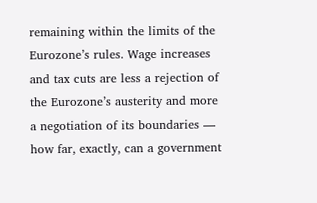remaining within the limits of the Eurozone’s rules. Wage increases and tax cuts are less a rejection of the Eurozone’s austerity and more a negotiation of its boundaries — how far, exactly, can a government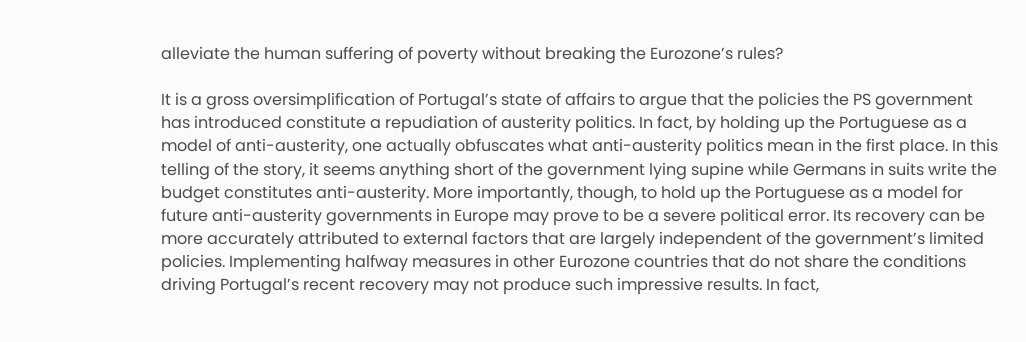alleviate the human suffering of poverty without breaking the Eurozone’s rules?

It is a gross oversimplification of Portugal’s state of affairs to argue that the policies the PS government has introduced constitute a repudiation of austerity politics. In fact, by holding up the Portuguese as a model of anti-austerity, one actually obfuscates what anti-austerity politics mean in the first place. In this telling of the story, it seems anything short of the government lying supine while Germans in suits write the budget constitutes anti-austerity. More importantly, though, to hold up the Portuguese as a model for future anti-austerity governments in Europe may prove to be a severe political error. Its recovery can be more accurately attributed to external factors that are largely independent of the government’s limited policies. Implementing halfway measures in other Eurozone countries that do not share the conditions driving Portugal’s recent recovery may not produce such impressive results. In fact,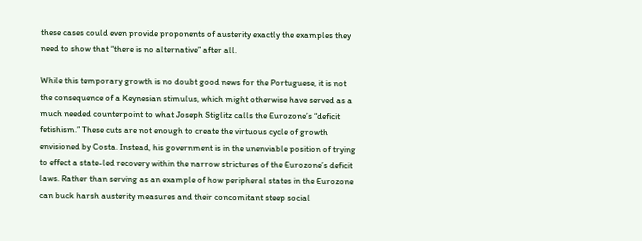these cases could even provide proponents of austerity exactly the examples they need to show that “there is no alternative” after all.

While this temporary growth is no doubt good news for the Portuguese, it is not the consequence of a Keynesian stimulus, which might otherwise have served as a much needed counterpoint to what Joseph Stiglitz calls the Eurozone’s “deficit fetishism.” These cuts are not enough to create the virtuous cycle of growth envisioned by Costa. Instead, his government is in the unenviable position of trying to effect a state-led recovery within the narrow strictures of the Eurozone’s deficit laws. Rather than serving as an example of how peripheral states in the Eurozone can buck harsh austerity measures and their concomitant steep social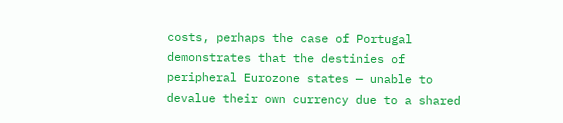costs, perhaps the case of Portugal demonstrates that the destinies of peripheral Eurozone states — unable to devalue their own currency due to a shared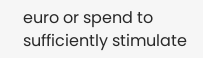euro or spend to sufficiently stimulate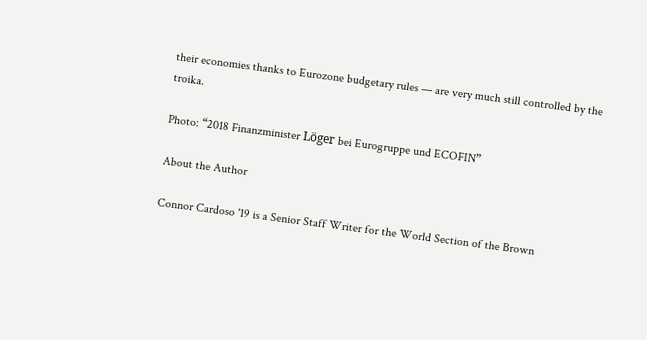their economies thanks to Eurozone budgetary rules — are very much still controlled by the troika.

Photo: “2018 Finanzminister Löger bei Eurogruppe und ECOFIN”

About the Author

Connor Cardoso '19 is a Senior Staff Writer for the World Section of the Brown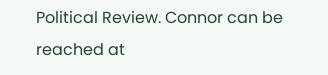Political Review. Connor can be reached at